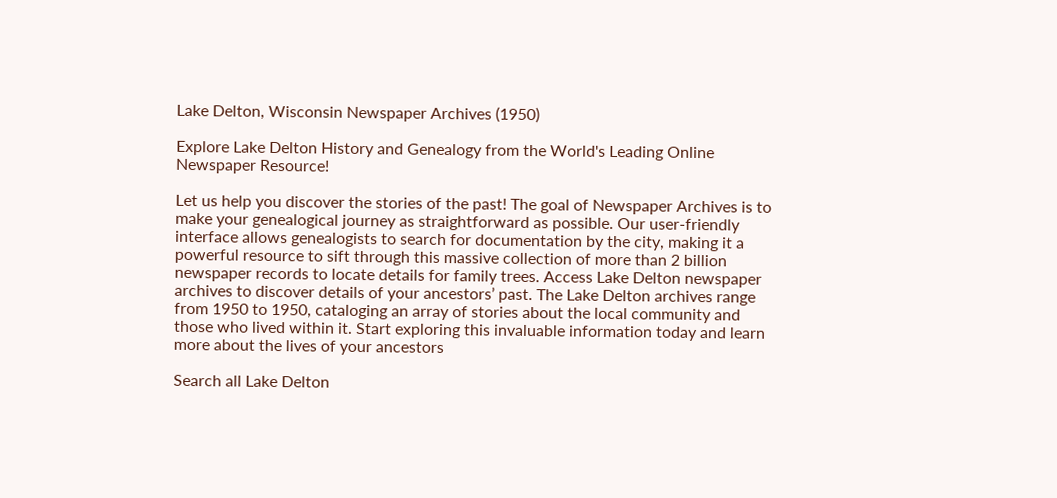Lake Delton, Wisconsin Newspaper Archives (1950)

Explore Lake Delton History and Genealogy from the World's Leading Online Newspaper Resource!

Let us help you discover the stories of the past! The goal of Newspaper Archives is to make your genealogical journey as straightforward as possible. Our user-friendly interface allows genealogists to search for documentation by the city, making it a powerful resource to sift through this massive collection of more than 2 billion newspaper records to locate details for family trees. Access Lake Delton newspaper archives to discover details of your ancestors’ past. The Lake Delton archives range from 1950 to 1950, cataloging an array of stories about the local community and those who lived within it. Start exploring this invaluable information today and learn more about the lives of your ancestors

Search all Lake Delton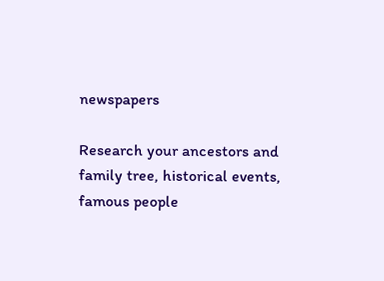newspapers

Research your ancestors and family tree, historical events, famous people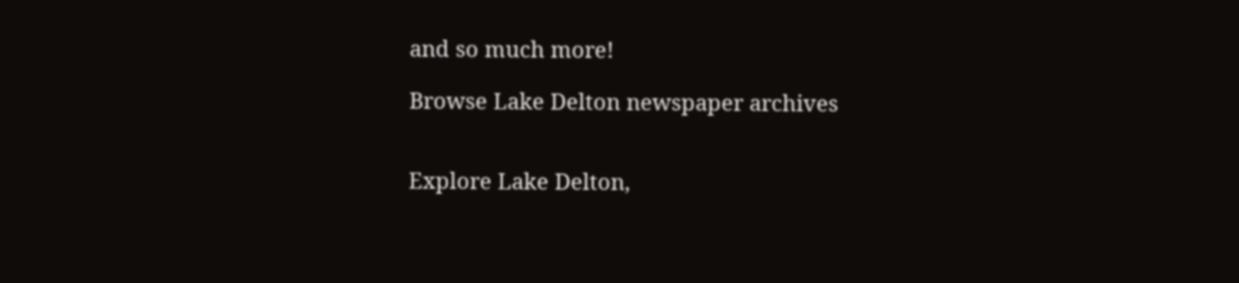and so much more!

Browse Lake Delton newspaper archives


Explore Lake Delton,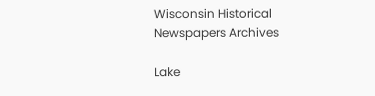Wisconsin Historical Newspapers Archives

Lake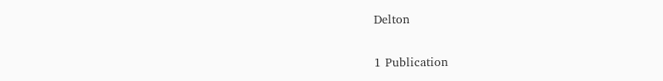Delton

1 Publication